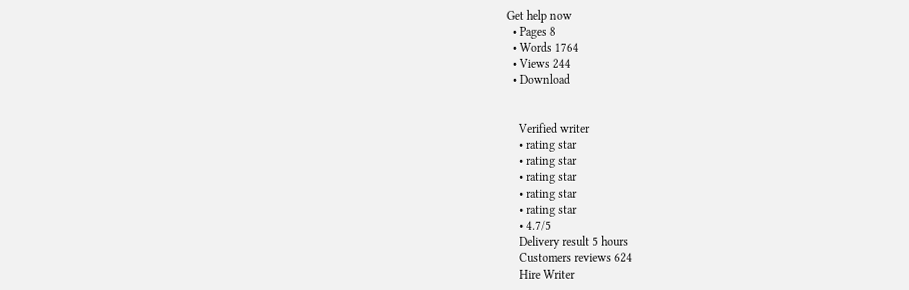Get help now
  • Pages 8
  • Words 1764
  • Views 244
  • Download


    Verified writer
    • rating star
    • rating star
    • rating star
    • rating star
    • rating star
    • 4.7/5
    Delivery result 5 hours
    Customers reviews 624
    Hire Writer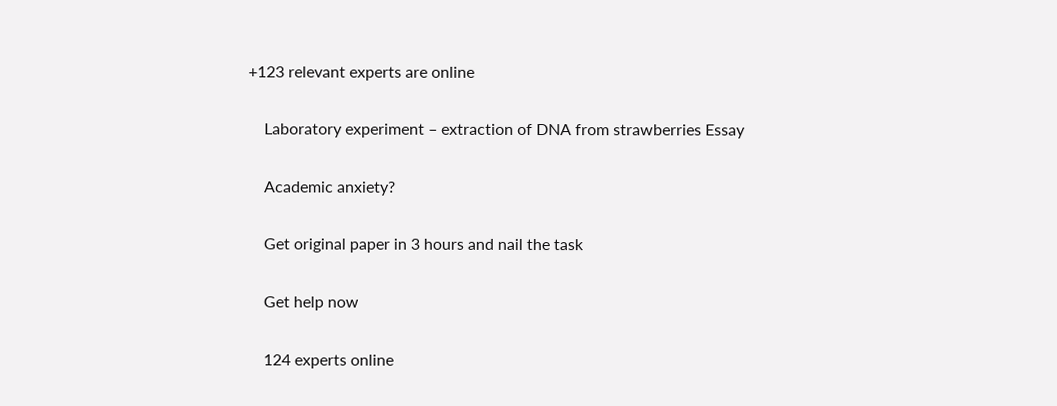+123 relevant experts are online

    Laboratory experiment – extraction of DNA from strawberries Essay

    Academic anxiety?

    Get original paper in 3 hours and nail the task

    Get help now

    124 experts online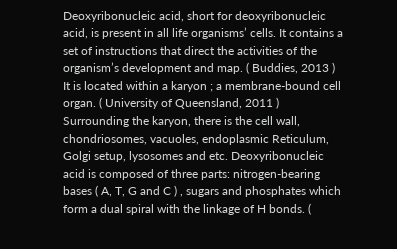Deoxyribonucleic acid, short for deoxyribonucleic acid, is present in all life organisms’ cells. It contains a set of instructions that direct the activities of the organism’s development and map. ( Buddies, 2013 ) It is located within a karyon ; a membrane-bound cell organ. ( University of Queensland, 2011 ) Surrounding the karyon, there is the cell wall, chondriosomes, vacuoles, endoplasmic Reticulum, Golgi setup, lysosomes and etc. Deoxyribonucleic acid is composed of three parts: nitrogen-bearing bases ( A, T, G and C ) , sugars and phosphates which form a dual spiral with the linkage of H bonds. (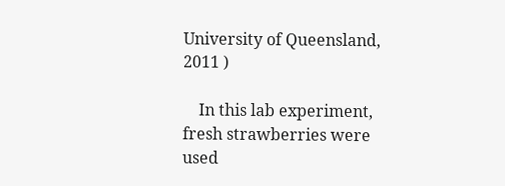University of Queensland, 2011 )

    In this lab experiment, fresh strawberries were used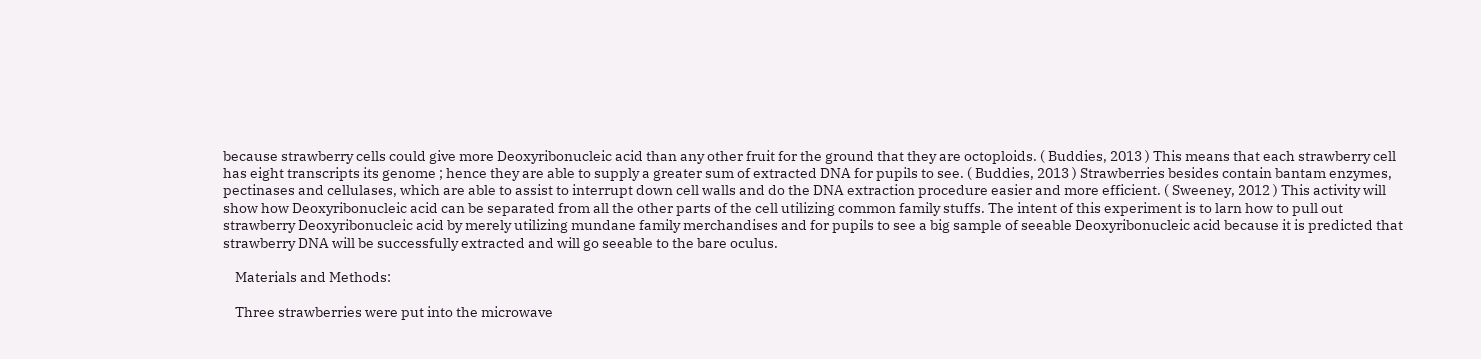because strawberry cells could give more Deoxyribonucleic acid than any other fruit for the ground that they are octoploids. ( Buddies, 2013 ) This means that each strawberry cell has eight transcripts its genome ; hence they are able to supply a greater sum of extracted DNA for pupils to see. ( Buddies, 2013 ) Strawberries besides contain bantam enzymes, pectinases and cellulases, which are able to assist to interrupt down cell walls and do the DNA extraction procedure easier and more efficient. ( Sweeney, 2012 ) This activity will show how Deoxyribonucleic acid can be separated from all the other parts of the cell utilizing common family stuffs. The intent of this experiment is to larn how to pull out strawberry Deoxyribonucleic acid by merely utilizing mundane family merchandises and for pupils to see a big sample of seeable Deoxyribonucleic acid because it is predicted that strawberry DNA will be successfully extracted and will go seeable to the bare oculus.

    Materials and Methods:

    Three strawberries were put into the microwave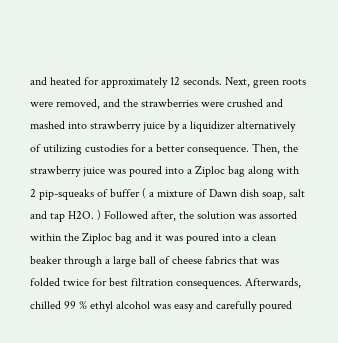and heated for approximately 12 seconds. Next, green roots were removed, and the strawberries were crushed and mashed into strawberry juice by a liquidizer alternatively of utilizing custodies for a better consequence. Then, the strawberry juice was poured into a Ziploc bag along with 2 pip-squeaks of buffer ( a mixture of Dawn dish soap, salt and tap H2O. ) Followed after, the solution was assorted within the Ziploc bag and it was poured into a clean beaker through a large ball of cheese fabrics that was folded twice for best filtration consequences. Afterwards, chilled 99 % ethyl alcohol was easy and carefully poured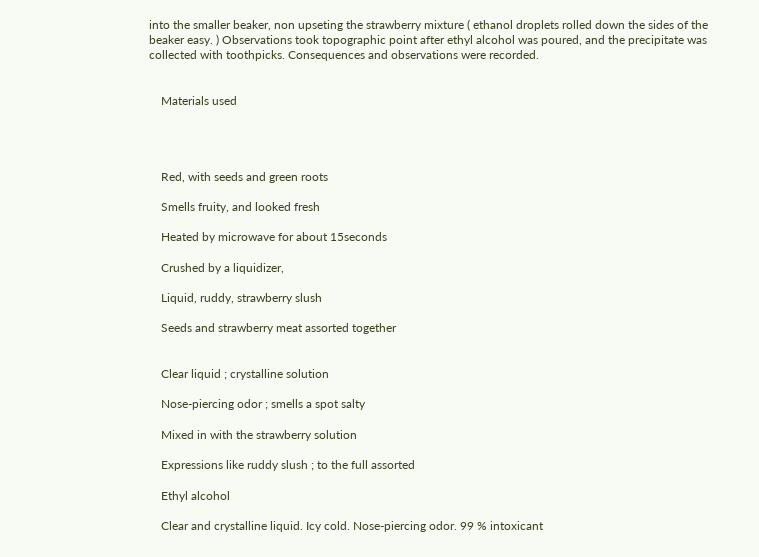into the smaller beaker, non upseting the strawberry mixture ( ethanol droplets rolled down the sides of the beaker easy. ) Observations took topographic point after ethyl alcohol was poured, and the precipitate was collected with toothpicks. Consequences and observations were recorded.


    Materials used




    Red, with seeds and green roots

    Smells fruity, and looked fresh

    Heated by microwave for about 15seconds

    Crushed by a liquidizer,

    Liquid, ruddy, strawberry slush

    Seeds and strawberry meat assorted together


    Clear liquid ; crystalline solution

    Nose-piercing odor ; smells a spot salty

    Mixed in with the strawberry solution

    Expressions like ruddy slush ; to the full assorted

    Ethyl alcohol

    Clear and crystalline liquid. Icy cold. Nose-piercing odor. 99 % intoxicant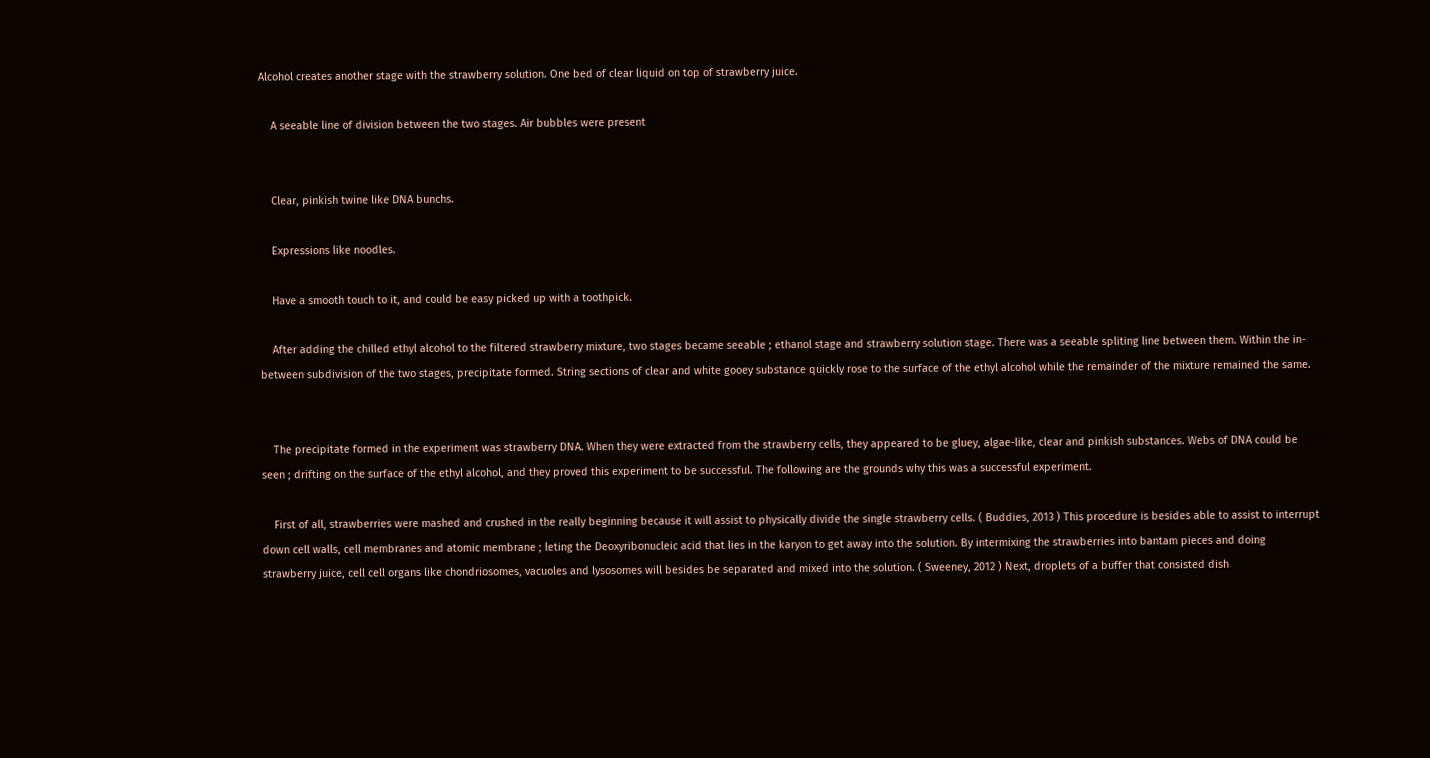Alcohol creates another stage with the strawberry solution. One bed of clear liquid on top of strawberry juice.

    A seeable line of division between the two stages. Air bubbles were present


    Clear, pinkish twine like DNA bunchs.

    Expressions like noodles.

    Have a smooth touch to it, and could be easy picked up with a toothpick.

    After adding the chilled ethyl alcohol to the filtered strawberry mixture, two stages became seeable ; ethanol stage and strawberry solution stage. There was a seeable spliting line between them. Within the in-between subdivision of the two stages, precipitate formed. String sections of clear and white gooey substance quickly rose to the surface of the ethyl alcohol while the remainder of the mixture remained the same.


    The precipitate formed in the experiment was strawberry DNA. When they were extracted from the strawberry cells, they appeared to be gluey, algae-like, clear and pinkish substances. Webs of DNA could be seen ; drifting on the surface of the ethyl alcohol, and they proved this experiment to be successful. The following are the grounds why this was a successful experiment.

    First of all, strawberries were mashed and crushed in the really beginning because it will assist to physically divide the single strawberry cells. ( Buddies, 2013 ) This procedure is besides able to assist to interrupt down cell walls, cell membranes and atomic membrane ; leting the Deoxyribonucleic acid that lies in the karyon to get away into the solution. By intermixing the strawberries into bantam pieces and doing strawberry juice, cell cell organs like chondriosomes, vacuoles and lysosomes will besides be separated and mixed into the solution. ( Sweeney, 2012 ) Next, droplets of a buffer that consisted dish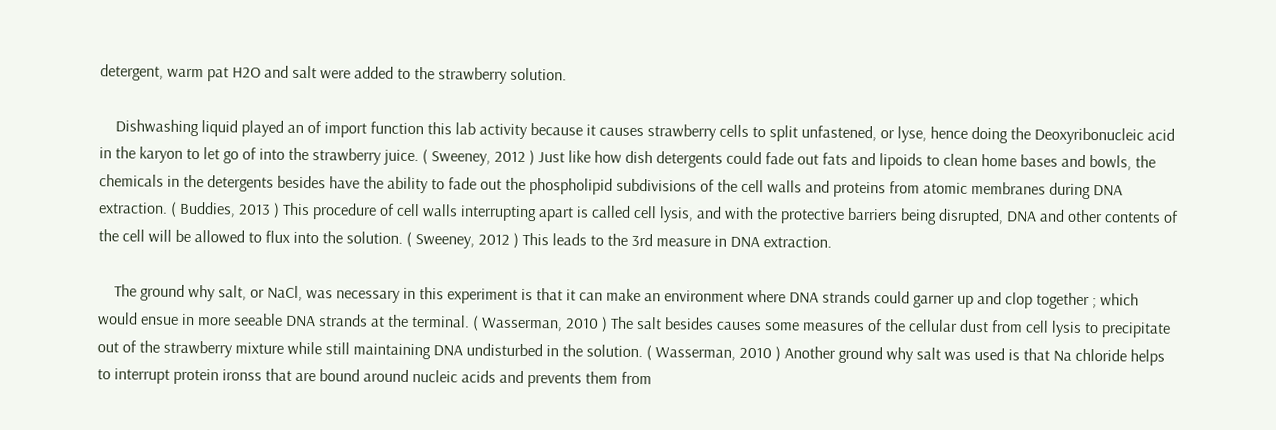detergent, warm pat H2O and salt were added to the strawberry solution.

    Dishwashing liquid played an of import function this lab activity because it causes strawberry cells to split unfastened, or lyse, hence doing the Deoxyribonucleic acid in the karyon to let go of into the strawberry juice. ( Sweeney, 2012 ) Just like how dish detergents could fade out fats and lipoids to clean home bases and bowls, the chemicals in the detergents besides have the ability to fade out the phospholipid subdivisions of the cell walls and proteins from atomic membranes during DNA extraction. ( Buddies, 2013 ) This procedure of cell walls interrupting apart is called cell lysis, and with the protective barriers being disrupted, DNA and other contents of the cell will be allowed to flux into the solution. ( Sweeney, 2012 ) This leads to the 3rd measure in DNA extraction.

    The ground why salt, or NaCl, was necessary in this experiment is that it can make an environment where DNA strands could garner up and clop together ; which would ensue in more seeable DNA strands at the terminal. ( Wasserman, 2010 ) The salt besides causes some measures of the cellular dust from cell lysis to precipitate out of the strawberry mixture while still maintaining DNA undisturbed in the solution. ( Wasserman, 2010 ) Another ground why salt was used is that Na chloride helps to interrupt protein ironss that are bound around nucleic acids and prevents them from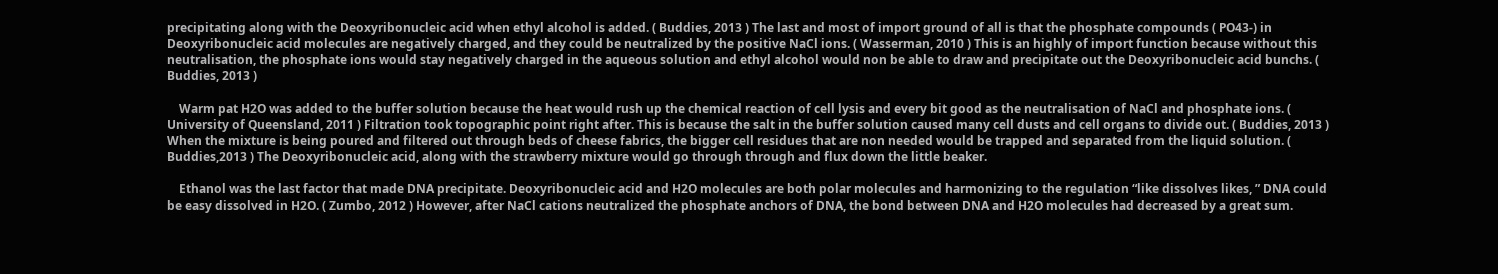precipitating along with the Deoxyribonucleic acid when ethyl alcohol is added. ( Buddies, 2013 ) The last and most of import ground of all is that the phosphate compounds ( PO43-) in Deoxyribonucleic acid molecules are negatively charged, and they could be neutralized by the positive NaCl ions. ( Wasserman, 2010 ) This is an highly of import function because without this neutralisation, the phosphate ions would stay negatively charged in the aqueous solution and ethyl alcohol would non be able to draw and precipitate out the Deoxyribonucleic acid bunchs. ( Buddies, 2013 )

    Warm pat H2O was added to the buffer solution because the heat would rush up the chemical reaction of cell lysis and every bit good as the neutralisation of NaCl and phosphate ions. ( University of Queensland, 2011 ) Filtration took topographic point right after. This is because the salt in the buffer solution caused many cell dusts and cell organs to divide out. ( Buddies, 2013 ) When the mixture is being poured and filtered out through beds of cheese fabrics, the bigger cell residues that are non needed would be trapped and separated from the liquid solution. ( Buddies,2013 ) The Deoxyribonucleic acid, along with the strawberry mixture would go through through and flux down the little beaker.

    Ethanol was the last factor that made DNA precipitate. Deoxyribonucleic acid and H2O molecules are both polar molecules and harmonizing to the regulation “like dissolves likes, ” DNA could be easy dissolved in H2O. ( Zumbo, 2012 ) However, after NaCl cations neutralized the phosphate anchors of DNA, the bond between DNA and H2O molecules had decreased by a great sum.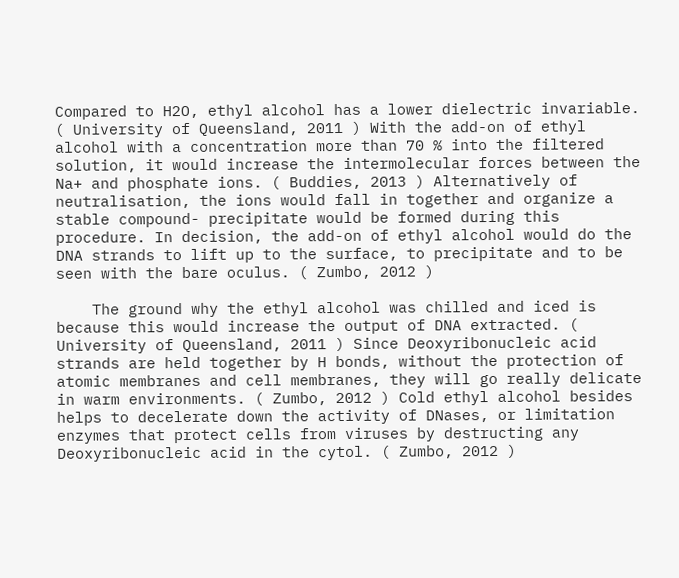Compared to H2O, ethyl alcohol has a lower dielectric invariable. ( University of Queensland, 2011 ) With the add-on of ethyl alcohol with a concentration more than 70 % into the filtered solution, it would increase the intermolecular forces between the Na+ and phosphate ions. ( Buddies, 2013 ) Alternatively of neutralisation, the ions would fall in together and organize a stable compound- precipitate would be formed during this procedure. In decision, the add-on of ethyl alcohol would do the DNA strands to lift up to the surface, to precipitate and to be seen with the bare oculus. ( Zumbo, 2012 )

    The ground why the ethyl alcohol was chilled and iced is because this would increase the output of DNA extracted. ( University of Queensland, 2011 ) Since Deoxyribonucleic acid strands are held together by H bonds, without the protection of atomic membranes and cell membranes, they will go really delicate in warm environments. ( Zumbo, 2012 ) Cold ethyl alcohol besides helps to decelerate down the activity of DNases, or limitation enzymes that protect cells from viruses by destructing any Deoxyribonucleic acid in the cytol. ( Zumbo, 2012 )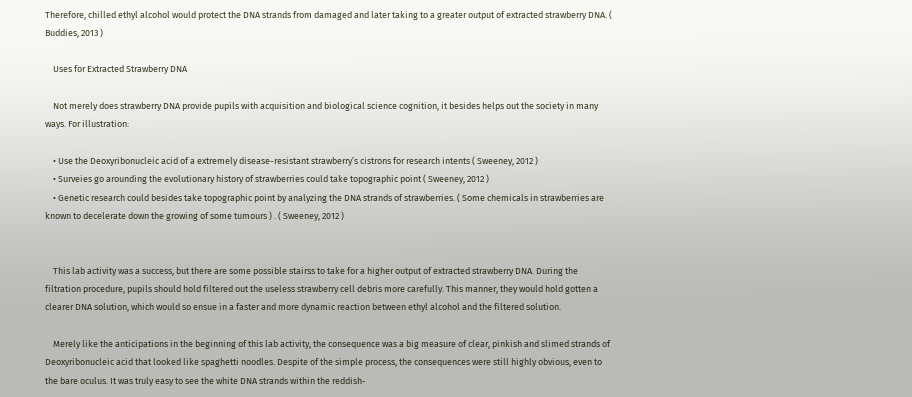Therefore, chilled ethyl alcohol would protect the DNA strands from damaged and later taking to a greater output of extracted strawberry DNA. ( Buddies, 2013 )

    Uses for Extracted Strawberry DNA

    Not merely does strawberry DNA provide pupils with acquisition and biological science cognition, it besides helps out the society in many ways. For illustration:

    • Use the Deoxyribonucleic acid of a extremely disease-resistant strawberry’s cistrons for research intents ( Sweeney, 2012 )
    • Surveies go arounding the evolutionary history of strawberries could take topographic point ( Sweeney, 2012 )
    • Genetic research could besides take topographic point by analyzing the DNA strands of strawberries. ( Some chemicals in strawberries are known to decelerate down the growing of some tumours ) . ( Sweeney, 2012 )


    This lab activity was a success, but there are some possible stairss to take for a higher output of extracted strawberry DNA. During the filtration procedure, pupils should hold filtered out the useless strawberry cell debris more carefully. This manner, they would hold gotten a clearer DNA solution, which would so ensue in a faster and more dynamic reaction between ethyl alcohol and the filtered solution.

    Merely like the anticipations in the beginning of this lab activity, the consequence was a big measure of clear, pinkish and slimed strands of Deoxyribonucleic acid that looked like spaghetti noodles. Despite of the simple process, the consequences were still highly obvious, even to the bare oculus. It was truly easy to see the white DNA strands within the reddish-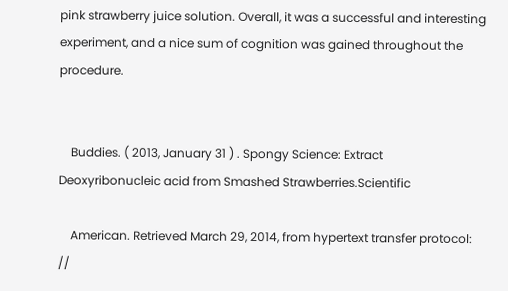pink strawberry juice solution. Overall, it was a successful and interesting experiment, and a nice sum of cognition was gained throughout the procedure.


    Buddies. ( 2013, January 31 ) . Spongy Science: Extract Deoxyribonucleic acid from Smashed Strawberries.Scientific

    American. Retrieved March 29, 2014, from hypertext transfer protocol: //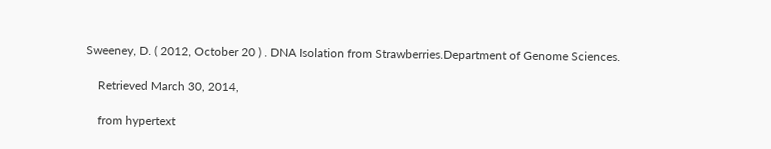Sweeney, D. ( 2012, October 20 ) . DNA Isolation from Strawberries.Department of Genome Sciences.

    Retrieved March 30, 2014,

    from hypertext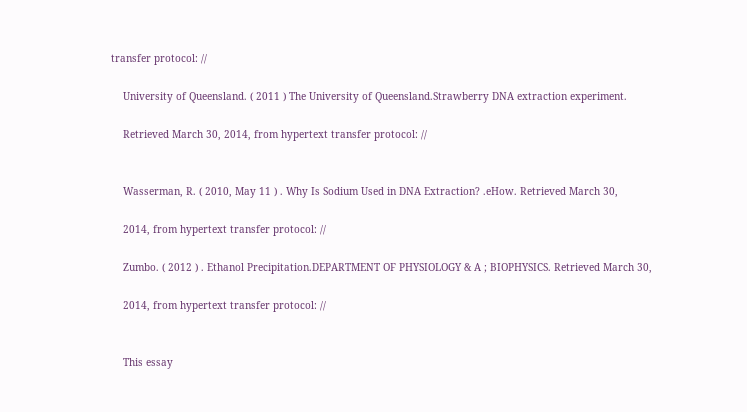transfer protocol: //

    University of Queensland. ( 2011 ) The University of Queensland.Strawberry DNA extraction experiment.

    Retrieved March 30, 2014, from hypertext transfer protocol: //


    Wasserman, R. ( 2010, May 11 ) . Why Is Sodium Used in DNA Extraction? .eHow. Retrieved March 30,

    2014, from hypertext transfer protocol: //

    Zumbo. ( 2012 ) . Ethanol Precipitation.DEPARTMENT OF PHYSIOLOGY & A ; BIOPHYSICS. Retrieved March 30,

    2014, from hypertext transfer protocol: //


    This essay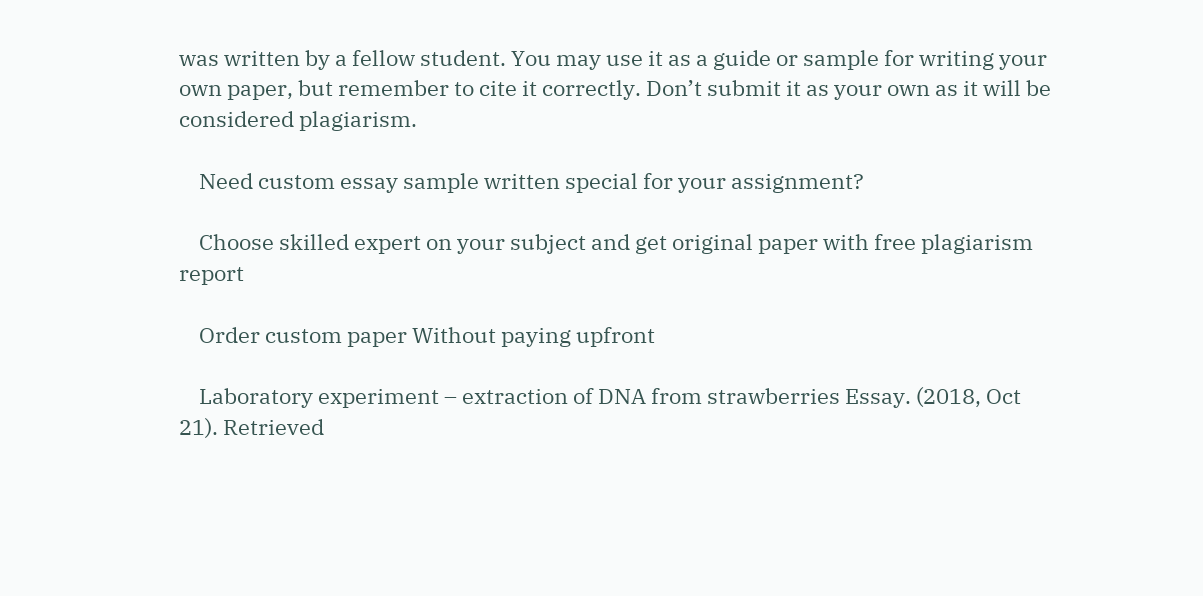was written by a fellow student. You may use it as a guide or sample for writing your own paper, but remember to cite it correctly. Don’t submit it as your own as it will be considered plagiarism.

    Need custom essay sample written special for your assignment?

    Choose skilled expert on your subject and get original paper with free plagiarism report

    Order custom paper Without paying upfront

    Laboratory experiment – extraction of DNA from strawberries Essay. (2018, Oct 21). Retrieved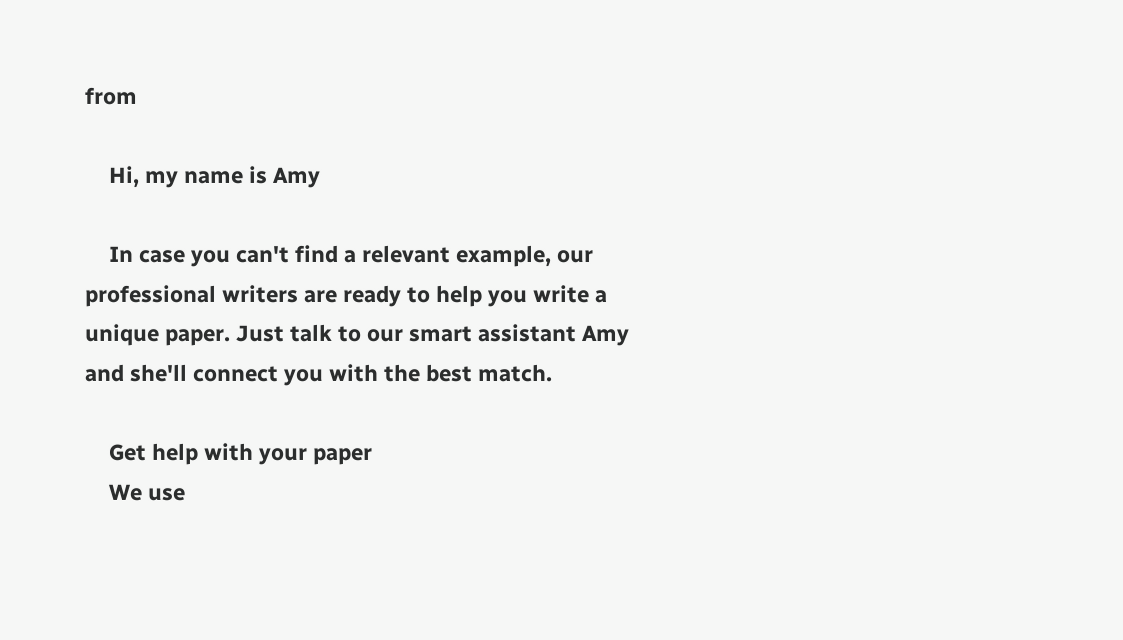from

    Hi, my name is Amy

    In case you can't find a relevant example, our professional writers are ready to help you write a unique paper. Just talk to our smart assistant Amy and she'll connect you with the best match.

    Get help with your paper
    We use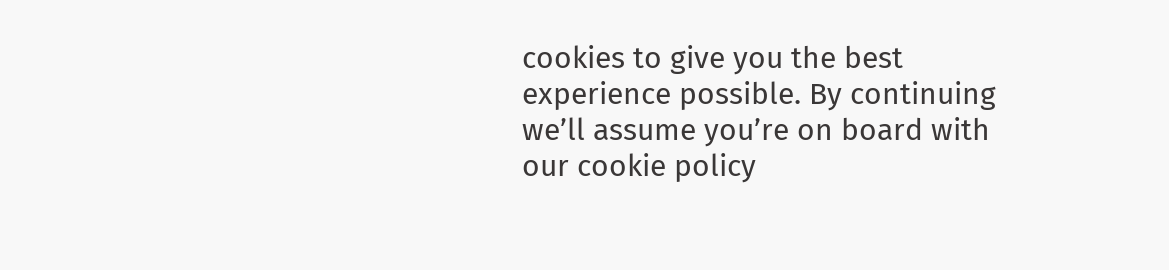cookies to give you the best experience possible. By continuing we’ll assume you’re on board with our cookie policy